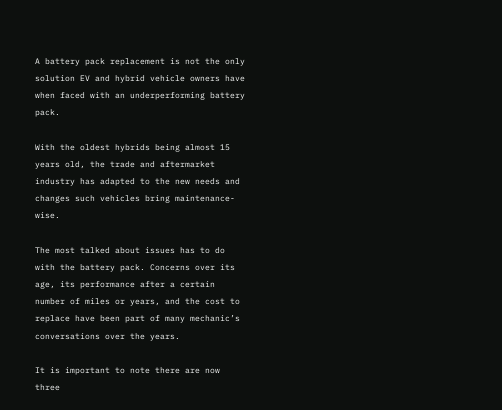A battery pack replacement is not the only solution EV and hybrid vehicle owners have when faced with an underperforming battery pack.

With the oldest hybrids being almost 15 years old, the trade and aftermarket industry has adapted to the new needs and changes such vehicles bring maintenance-wise.

The most talked about issues has to do with the battery pack. Concerns over its age, its performance after a certain number of miles or years, and the cost to replace have been part of many mechanic’s conversations over the years.

It is important to note there are now three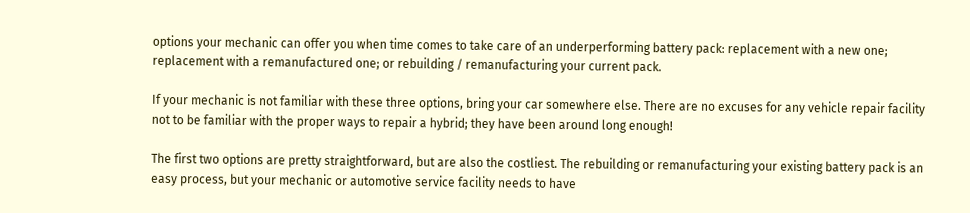options your mechanic can offer you when time comes to take care of an underperforming battery pack: replacement with a new one; replacement with a remanufactured one; or rebuilding / remanufacturing your current pack.

If your mechanic is not familiar with these three options, bring your car somewhere else. There are no excuses for any vehicle repair facility not to be familiar with the proper ways to repair a hybrid; they have been around long enough!

The first two options are pretty straightforward, but are also the costliest. The rebuilding or remanufacturing your existing battery pack is an easy process, but your mechanic or automotive service facility needs to have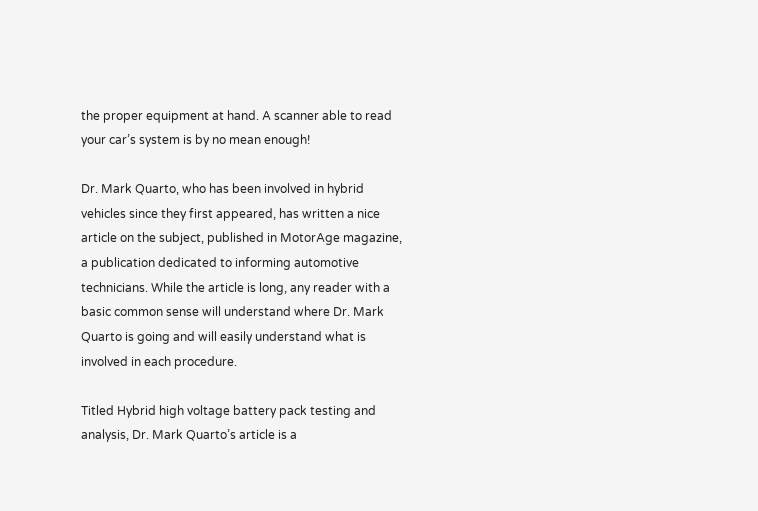the proper equipment at hand. A scanner able to read your car’s system is by no mean enough!

Dr. Mark Quarto, who has been involved in hybrid vehicles since they first appeared, has written a nice article on the subject, published in MotorAge magazine, a publication dedicated to informing automotive technicians. While the article is long, any reader with a basic common sense will understand where Dr. Mark Quarto is going and will easily understand what is involved in each procedure.

Titled Hybrid high voltage battery pack testing and analysis, Dr. Mark Quarto’s article is a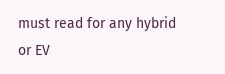must read for any hybrid or EV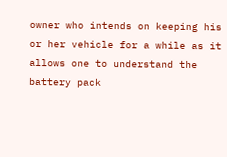owner who intends on keeping his or her vehicle for a while as it allows one to understand the battery pack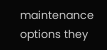maintenance options they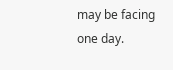may be facing one day.